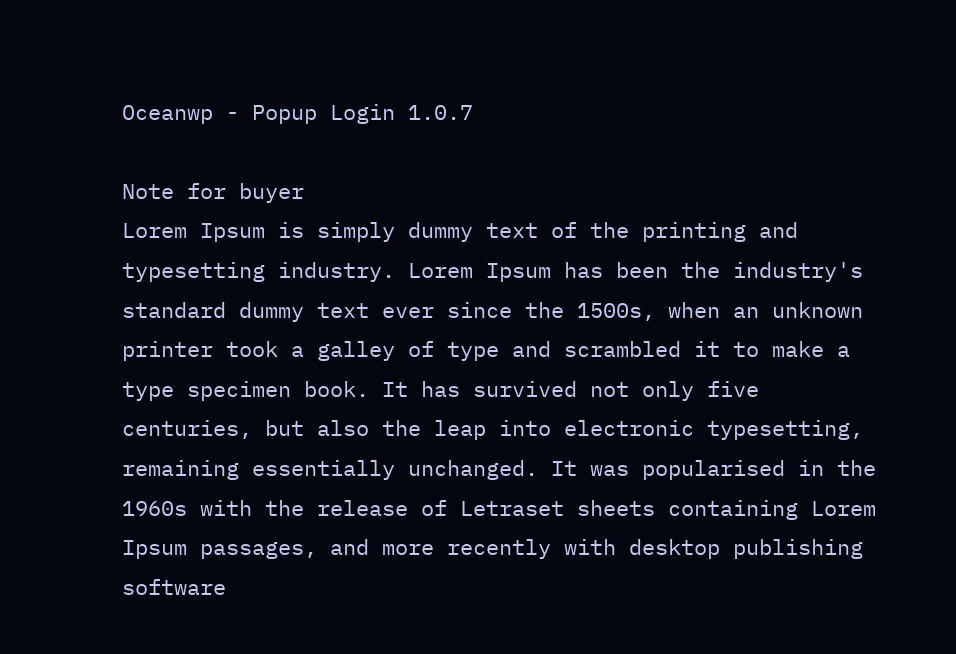Oceanwp - Popup Login 1.0.7

Note for buyer
Lorem Ipsum is simply dummy text of the printing and typesetting industry. Lorem Ipsum has been the industry's standard dummy text ever since the 1500s, when an unknown printer took a galley of type and scrambled it to make a type specimen book. It has survived not only five centuries, but also the leap into electronic typesetting, remaining essentially unchanged. It was popularised in the 1960s with the release of Letraset sheets containing Lorem Ipsum passages, and more recently with desktop publishing software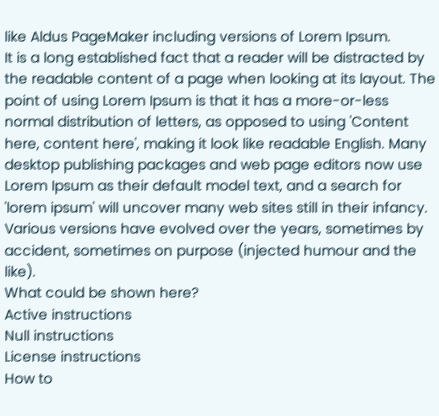like Aldus PageMaker including versions of Lorem Ipsum.
It is a long established fact that a reader will be distracted by the readable content of a page when looking at its layout. The point of using Lorem Ipsum is that it has a more-or-less normal distribution of letters, as opposed to using 'Content here, content here', making it look like readable English. Many desktop publishing packages and web page editors now use Lorem Ipsum as their default model text, and a search for 'lorem ipsum' will uncover many web sites still in their infancy. Various versions have evolved over the years, sometimes by accident, sometimes on purpose (injected humour and the like).
What could be shown here?
Active instructions
Null instructions
License instructions
How to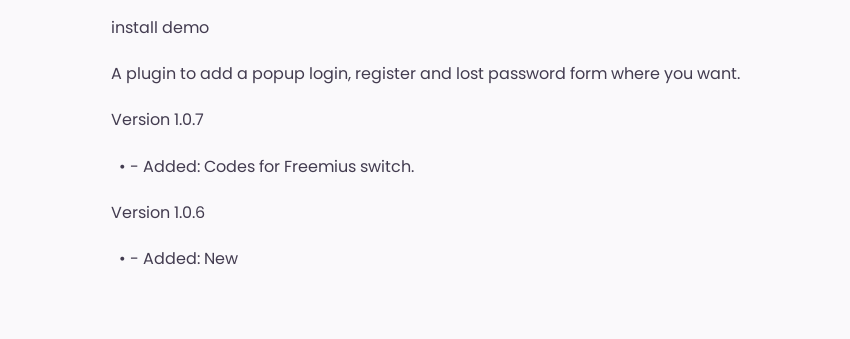install demo

A plugin to add a popup login, register and lost password form where you want.

Version 1.0.7

  • - Added: Codes for Freemius switch.

Version 1.0.6

  • - Added: New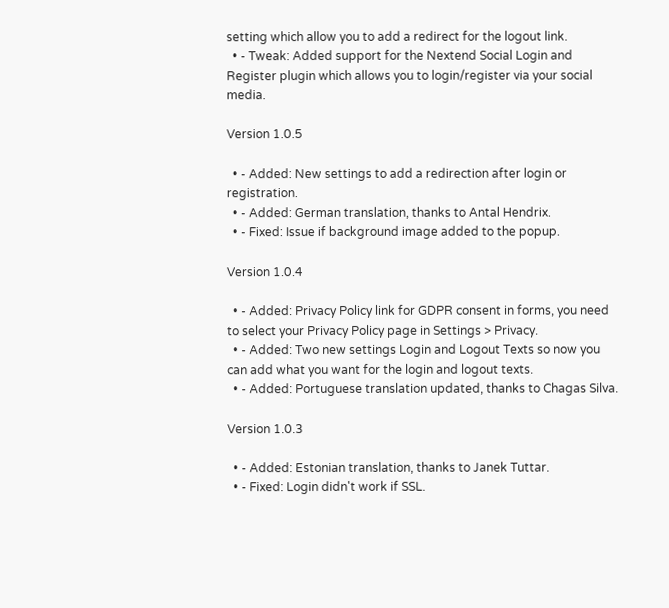setting which allow you to add a redirect for the logout link.
  • - Tweak: Added support for the Nextend Social Login and Register plugin which allows you to login/register via your social media.

Version 1.0.5

  • - Added: New settings to add a redirection after login or registration.
  • - Added: German translation, thanks to Antal Hendrix.
  • - Fixed: Issue if background image added to the popup.

Version 1.0.4

  • - Added: Privacy Policy link for GDPR consent in forms, you need to select your Privacy Policy page in Settings > Privacy.
  • - Added: Two new settings Login and Logout Texts so now you can add what you want for the login and logout texts.
  • - Added: Portuguese translation updated, thanks to Chagas Silva.

Version 1.0.3

  • - Added: Estonian translation, thanks to Janek Tuttar.
  • - Fixed: Login didn't work if SSL.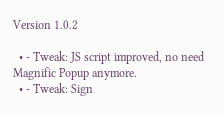Version 1.0.2

  • - Tweak: JS script improved, no need Magnific Popup anymore.
  • - Tweak: Sign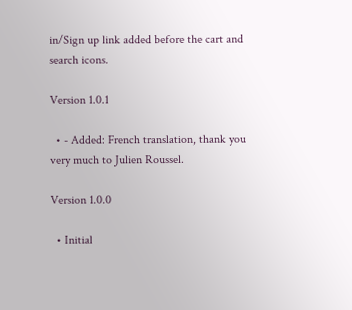in/Sign up link added before the cart and search icons.

Version 1.0.1

  • - Added: French translation, thank you very much to Julien Roussel.

Version 1.0.0

  • Initial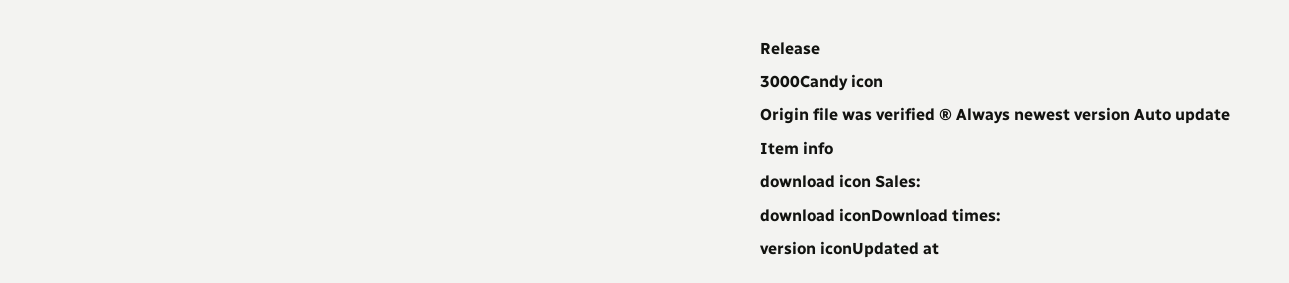Release
3000Candy icon
Origin file was verified ® Always newest version Auto update
Item info
download icon Sales:
download iconDownload times:
version iconUpdated at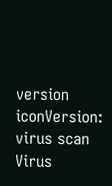version iconVersion:
virus scan Virus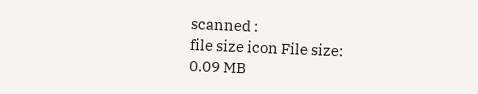scanned :
file size icon File size:
0.09 MB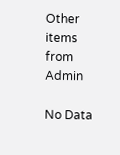Other items from Admin

No Data